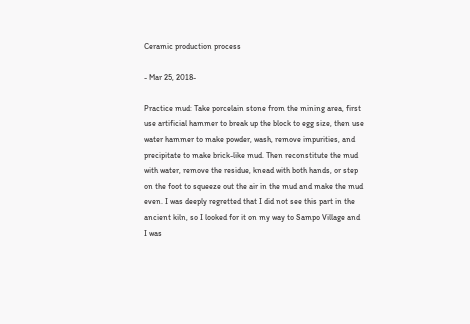Ceramic production process

- Mar 25, 2018-

Practice mud: Take porcelain stone from the mining area, first use artificial hammer to break up the block to egg size, then use water hammer to make powder, wash, remove impurities, and precipitate to make brick-like mud. Then reconstitute the mud with water, remove the residue, knead with both hands, or step on the foot to squeeze out the air in the mud and make the mud even. I was deeply regretted that I did not see this part in the ancient kiln, so I looked for it on my way to Sampo Village and I was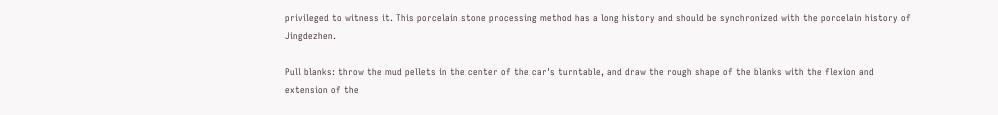privileged to witness it. This porcelain stone processing method has a long history and should be synchronized with the porcelain history of Jingdezhen.

Pull blanks: throw the mud pellets in the center of the car's turntable, and draw the rough shape of the blanks with the flexion and extension of the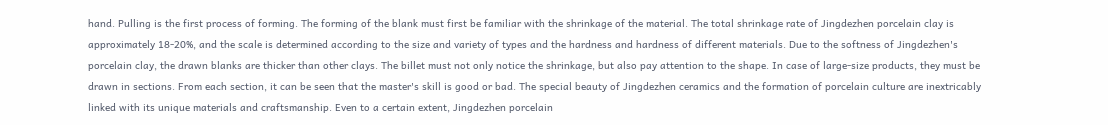hand. Pulling is the first process of forming. The forming of the blank must first be familiar with the shrinkage of the material. The total shrinkage rate of Jingdezhen porcelain clay is approximately 18-20%, and the scale is determined according to the size and variety of types and the hardness and hardness of different materials. Due to the softness of Jingdezhen's porcelain clay, the drawn blanks are thicker than other clays. The billet must not only notice the shrinkage, but also pay attention to the shape. In case of large-size products, they must be drawn in sections. From each section, it can be seen that the master's skill is good or bad. The special beauty of Jingdezhen ceramics and the formation of porcelain culture are inextricably linked with its unique materials and craftsmanship. Even to a certain extent, Jingdezhen porcelain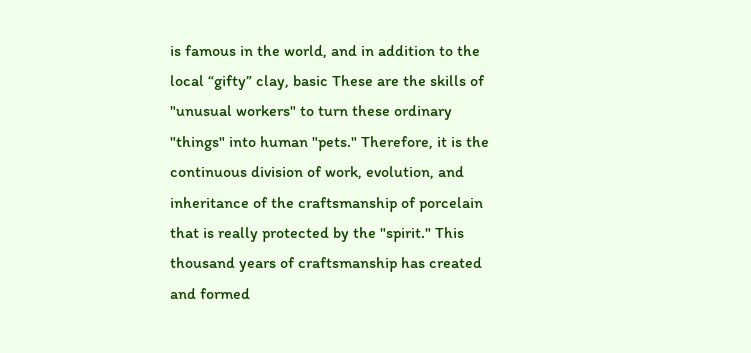is famous in the world, and in addition to the local “gifty” clay, basic These are the skills of "unusual workers" to turn these ordinary "things" into human "pets." Therefore, it is the continuous division of work, evolution, and inheritance of the craftsmanship of porcelain that is really protected by the "spirit." This thousand years of craftsmanship has created and formed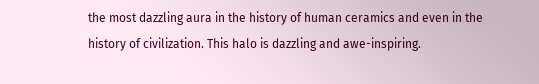the most dazzling aura in the history of human ceramics and even in the history of civilization. This halo is dazzling and awe-inspiring.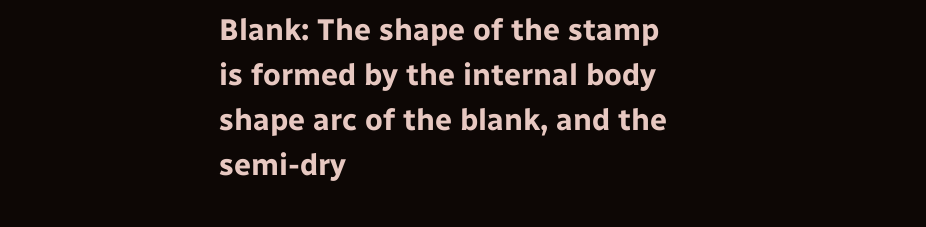Blank: The shape of the stamp is formed by the internal body shape arc of the blank, and the semi-dry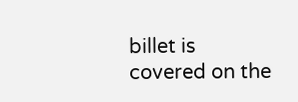billet is covered on the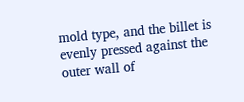mold type, and the billet is evenly pressed against the outer wall of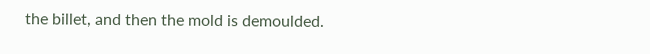the billet, and then the mold is demoulded.